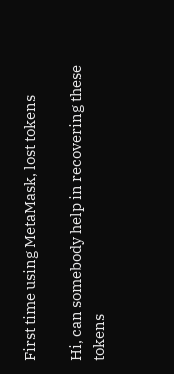First time using MetaMask, lost tokens

Hi, can somebody help in recovering these tokens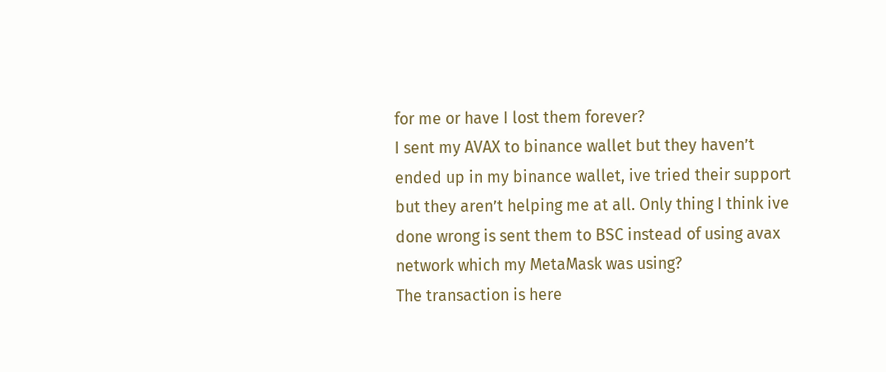for me or have I lost them forever?
I sent my AVAX to binance wallet but they haven’t ended up in my binance wallet, ive tried their support but they aren’t helping me at all. Only thing I think ive done wrong is sent them to BSC instead of using avax network which my MetaMask was using?
The transaction is here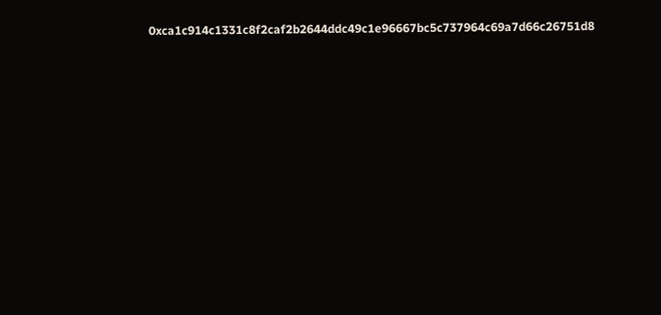0xca1c914c1331c8f2caf2b2644ddc49c1e96667bc5c737964c69a7d66c26751d8